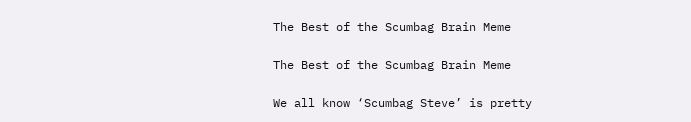The Best of the Scumbag Brain Meme

The Best of the Scumbag Brain Meme

We all know ‘Scumbag Steve’ is pretty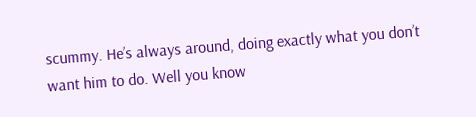scummy. He’s always around, doing exactly what you don’t want him to do. Well you know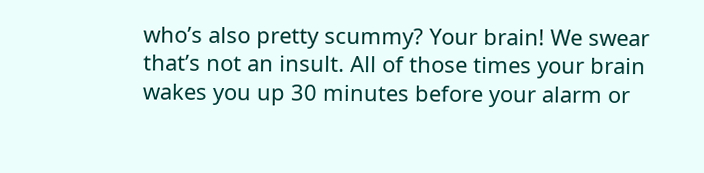who’s also pretty scummy? Your brain! We swear that’s not an insult. All of those times your brain wakes you up 30 minutes before your alarm or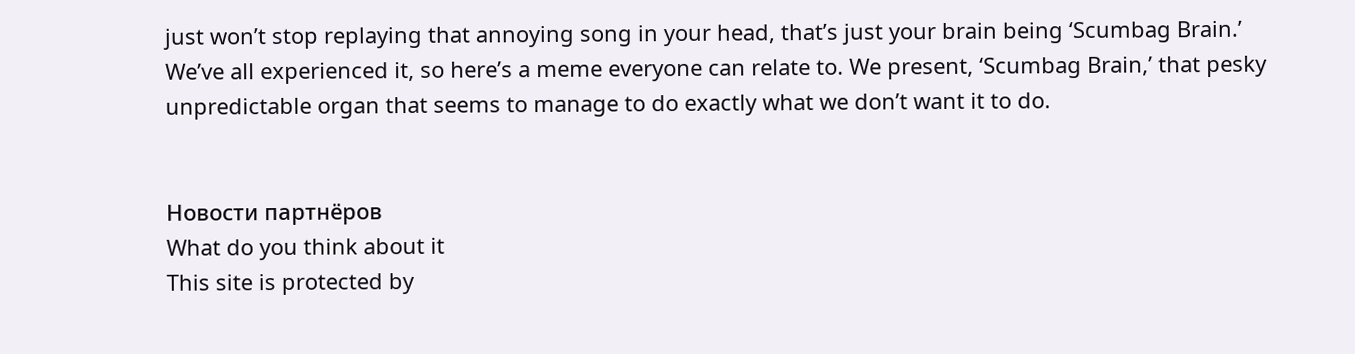just won’t stop replaying that annoying song in your head, that’s just your brain being ‘Scumbag Brain.’
We’ve all experienced it, so here’s a meme everyone can relate to. We present, ‘Scumbag Brain,’ that pesky unpredictable organ that seems to manage to do exactly what we don’t want it to do.


Новости партнёров
What do you think about it
This site is protected by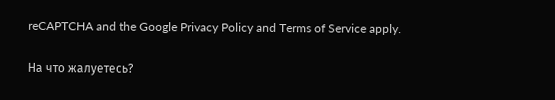reCAPTCHA and the Google Privacy Policy and Terms of Service apply.

На что жалуетесь?